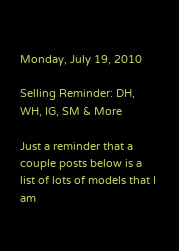Monday, July 19, 2010

Selling Reminder: DH, WH, IG, SM & More

Just a reminder that a couple posts below is a list of lots of models that I am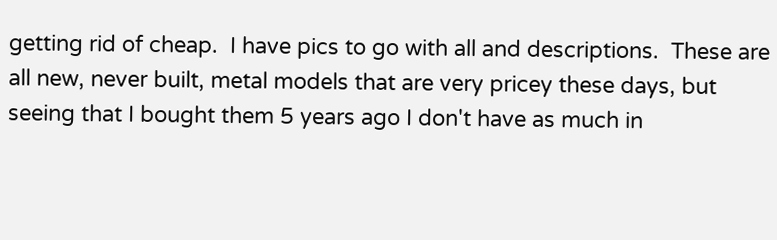getting rid of cheap.  I have pics to go with all and descriptions.  These are all new, never built, metal models that are very pricey these days, but seeing that I bought them 5 years ago I don't have as much in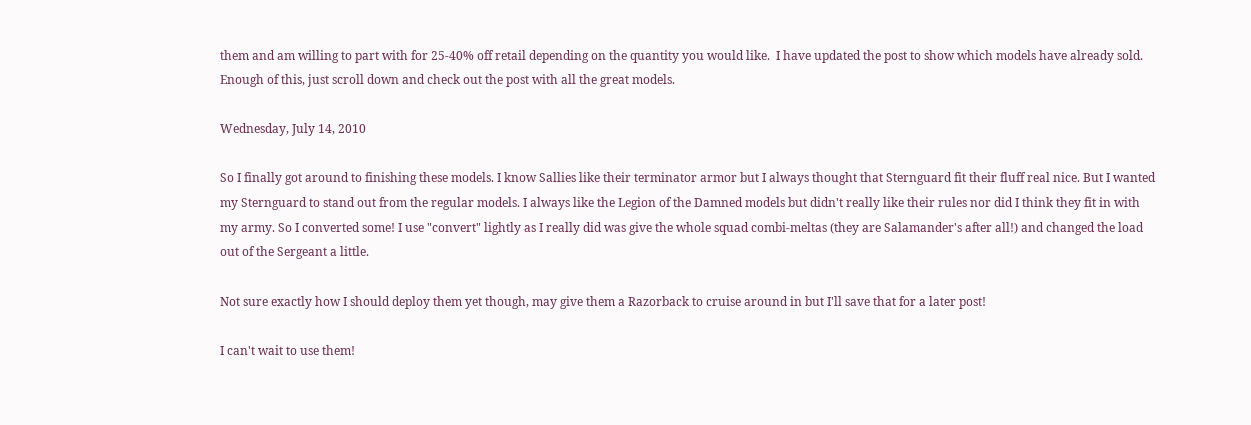them and am willing to part with for 25-40% off retail depending on the quantity you would like.  I have updated the post to show which models have already sold.  Enough of this, just scroll down and check out the post with all the great models.

Wednesday, July 14, 2010

So I finally got around to finishing these models. I know Sallies like their terminator armor but I always thought that Sternguard fit their fluff real nice. But I wanted my Sternguard to stand out from the regular models. I always like the Legion of the Damned models but didn't really like their rules nor did I think they fit in with my army. So I converted some! I use "convert" lightly as I really did was give the whole squad combi-meltas (they are Salamander's after all!) and changed the load out of the Sergeant a little.

Not sure exactly how I should deploy them yet though, may give them a Razorback to cruise around in but I'll save that for a later post!

I can't wait to use them!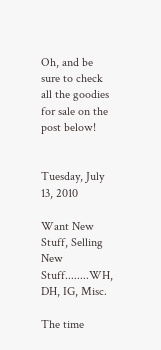Oh, and be sure to check all the goodies for sale on the post below!


Tuesday, July 13, 2010

Want New Stuff, Selling New Stuff........WH, DH, IG, Misc.

The time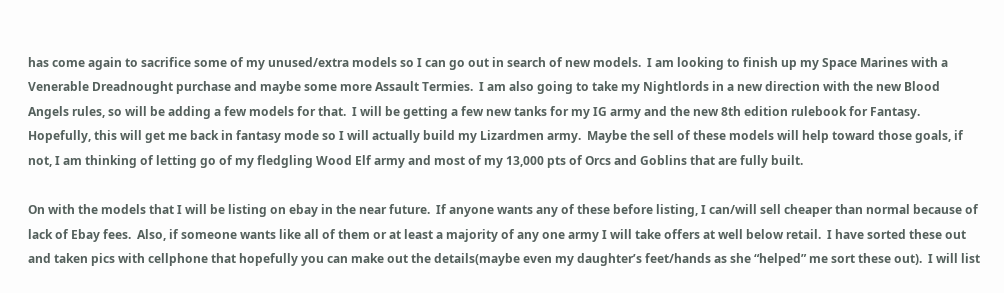has come again to sacrifice some of my unused/extra models so I can go out in search of new models.  I am looking to finish up my Space Marines with a Venerable Dreadnought purchase and maybe some more Assault Termies.  I am also going to take my Nightlords in a new direction with the new Blood Angels rules, so will be adding a few models for that.  I will be getting a few new tanks for my IG army and the new 8th edition rulebook for Fantasy.  Hopefully, this will get me back in fantasy mode so I will actually build my Lizardmen army.  Maybe the sell of these models will help toward those goals, if not, I am thinking of letting go of my fledgling Wood Elf army and most of my 13,000 pts of Orcs and Goblins that are fully built.

On with the models that I will be listing on ebay in the near future.  If anyone wants any of these before listing, I can/will sell cheaper than normal because of lack of Ebay fees.  Also, if someone wants like all of them or at least a majority of any one army I will take offers at well below retail.  I have sorted these out and taken pics with cellphone that hopefully you can make out the details(maybe even my daughter’s feet/hands as she “helped” me sort these out).  I will list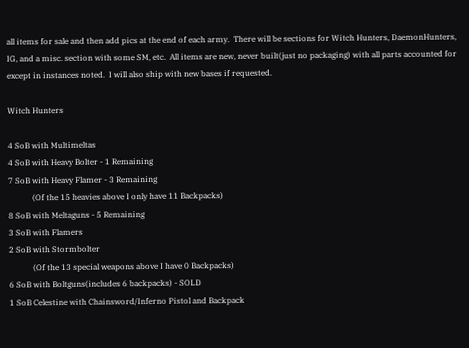all items for sale and then add pics at the end of each army.  There will be sections for Witch Hunters, DaemonHunters, IG, and a misc. section with some SM, etc.  All items are new, never built(just no packaging) with all parts accounted for except in instances noted.  I will also ship with new bases if requested.

Witch Hunters

4 SoB with Multimeltas
4 SoB with Heavy Bolter - 1 Remaining
7 SoB with Heavy Flamer - 3 Remaining
            (Of the 15 heavies above I only have 11 Backpacks)
8 SoB with Meltaguns - 5 Remaining
3 SoB with Flamers
2 SoB with Stormbolter
            (Of the 13 special weapons above I have 0 Backpacks)
6 SoB with Boltguns(includes 6 backpacks) - SOLD
1 SoB Celestine with Chainsword/Inferno Pistol and Backpack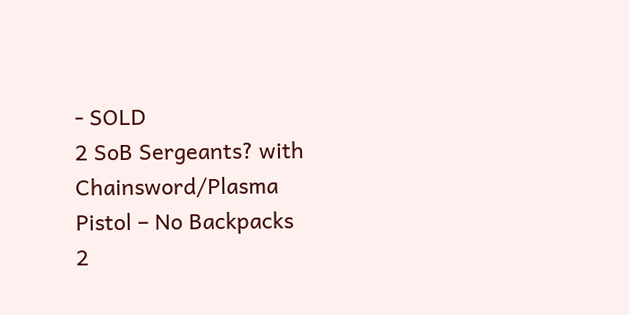- SOLD
2 SoB Sergeants? with Chainsword/Plasma Pistol – No Backpacks
2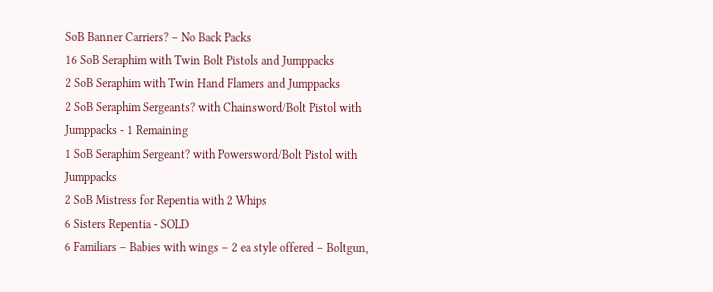SoB Banner Carriers? – No Back Packs
16 SoB Seraphim with Twin Bolt Pistols and Jumppacks
2 SoB Seraphim with Twin Hand Flamers and Jumppacks
2 SoB Seraphim Sergeants? with Chainsword/Bolt Pistol with Jumppacks - 1 Remaining
1 SoB Seraphim Sergeant? with Powersword/Bolt Pistol with Jumppacks
2 SoB Mistress for Repentia with 2 Whips
6 Sisters Repentia - SOLD
6 Familiars – Babies with wings – 2 ea style offered – Boltgun,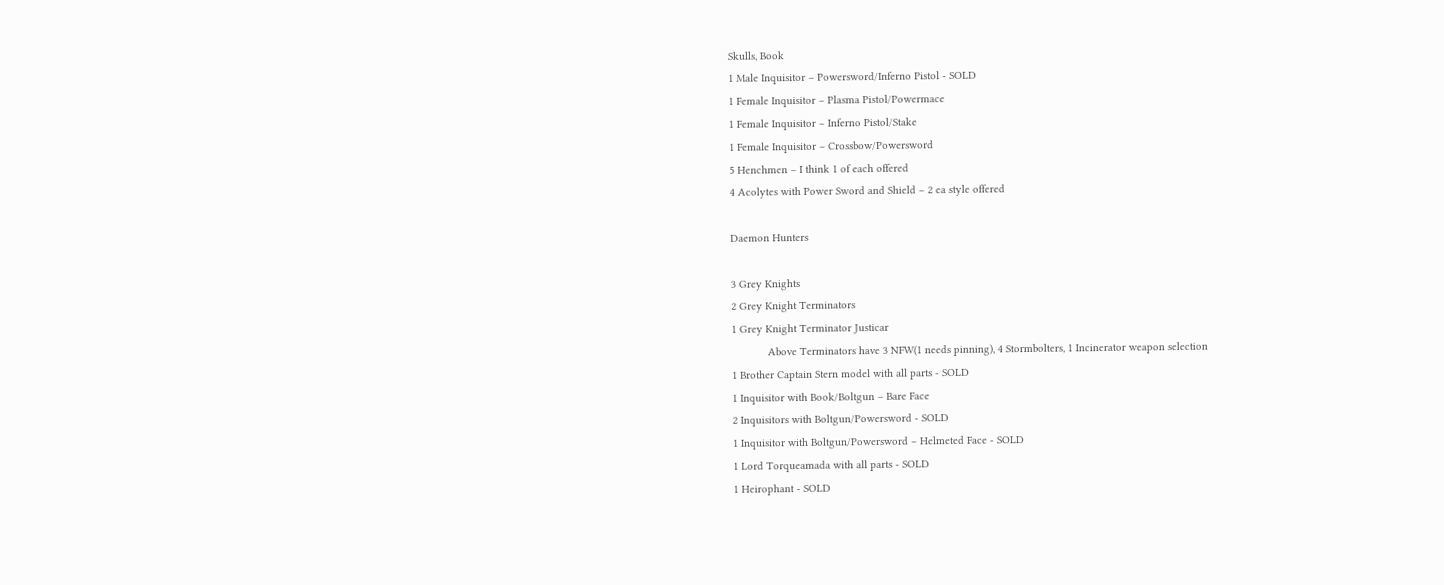Skulls, Book
1 Male Inquisitor – Powersword/Inferno Pistol - SOLD
1 Female Inquisitor – Plasma Pistol/Powermace
1 Female Inquisitor – Inferno Pistol/Stake
1 Female Inquisitor – Crossbow/Powersword
5 Henchmen – I think 1 of each offered
4 Acolytes with Power Sword and Shield – 2 ea style offered

Daemon Hunters

3 Grey Knights
2 Grey Knight Terminators
1 Grey Knight Terminator Justicar
            Above Terminators have 3 NFW(1 needs pinning), 4 Stormbolters, 1 Incinerator weapon selection
1 Brother Captain Stern model with all parts - SOLD
1 Inquisitor with Book/Boltgun – Bare Face
2 Inquisitors with Boltgun/Powersword - SOLD
1 Inquisitor with Boltgun/Powersword – Helmeted Face - SOLD
1 Lord Torqueamada with all parts - SOLD
1 Heirophant - SOLD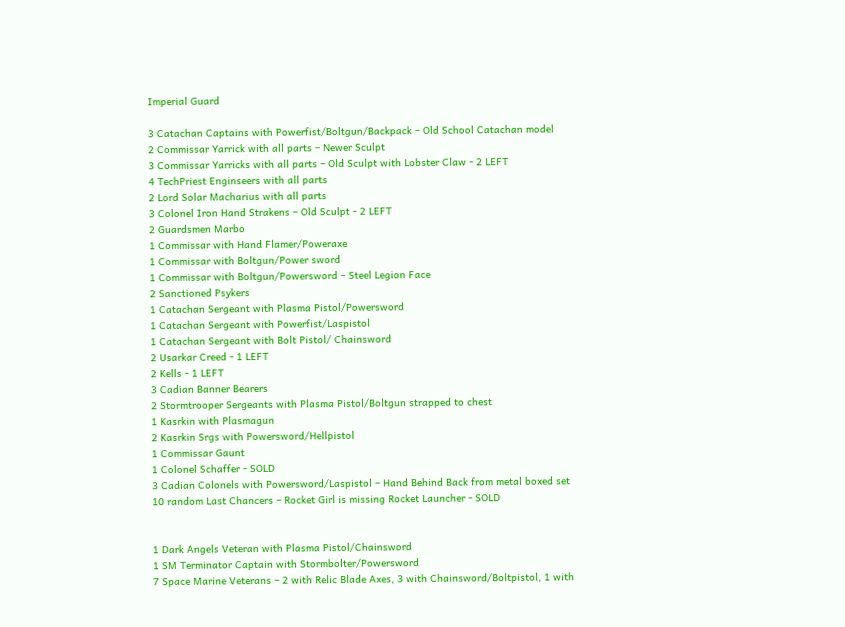Imperial Guard

3 Catachan Captains with Powerfist/Boltgun/Backpack – Old School Catachan model
2 Commissar Yarrick with all parts – Newer Sculpt
3 Commissar Yarricks with all parts – Old Sculpt with Lobster Claw - 2 LEFT
4 TechPriest Enginseers with all parts
2 Lord Solar Macharius with all parts
3 Colonel Iron Hand Strakens – Old Sculpt - 2 LEFT
2 Guardsmen Marbo
1 Commissar with Hand Flamer/Poweraxe
1 Commissar with Boltgun/Power sword
1 Commissar with Boltgun/Powersword – Steel Legion Face
2 Sanctioned Psykers
1 Catachan Sergeant with Plasma Pistol/Powersword
1 Catachan Sergeant with Powerfist/Laspistol
1 Catachan Sergeant with Bolt Pistol/ Chainsword
2 Usarkar Creed - 1 LEFT
2 Kells - 1 LEFT
3 Cadian Banner Bearers
2 Stormtrooper Sergeants with Plasma Pistol/Boltgun strapped to chest
1 Kasrkin with Plasmagun
2 Kasrkin Srgs with Powersword/Hellpistol
1 Commissar Gaunt
1 Colonel Schaffer - SOLD
3 Cadian Colonels with Powersword/Laspistol – Hand Behind Back from metal boxed set
10 random Last Chancers – Rocket Girl is missing Rocket Launcher - SOLD


1 Dark Angels Veteran with Plasma Pistol/Chainsword
1 SM Terminator Captain with Stormbolter/Powersword
7 Space Marine Veterans – 2 with Relic Blade Axes, 3 with Chainsword/Boltpistol, 1 with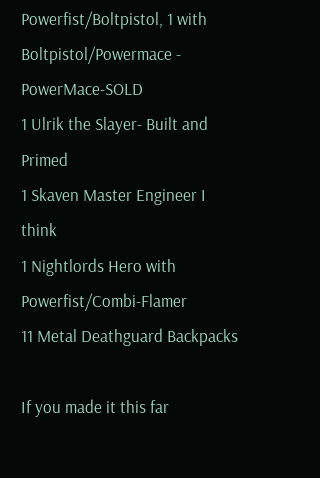Powerfist/Boltpistol, 1 with Boltpistol/Powermace - PowerMace-SOLD
1 Ulrik the Slayer- Built and Primed
1 Skaven Master Engineer I think
1 Nightlords Hero with Powerfist/Combi-Flamer
11 Metal Deathguard Backpacks

If you made it this far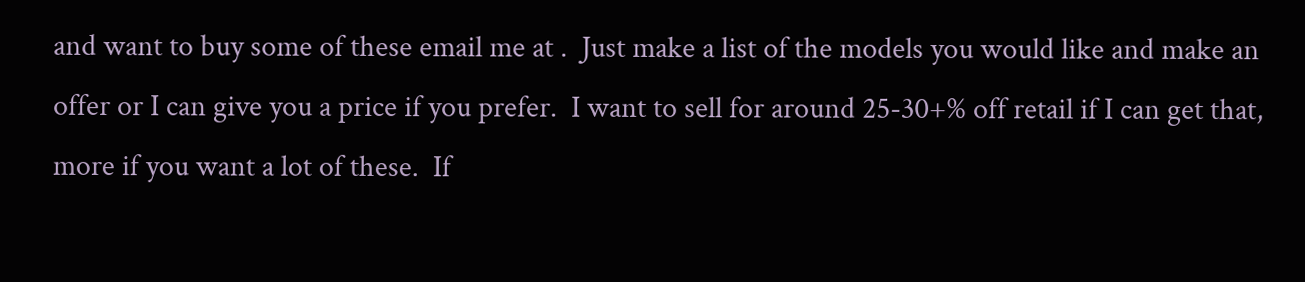and want to buy some of these email me at .  Just make a list of the models you would like and make an offer or I can give you a price if you prefer.  I want to sell for around 25-30+% off retail if I can get that, more if you want a lot of these.  If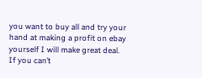you want to buy all and try your hand at making a profit on ebay yourself I will make great deal.  If you can’t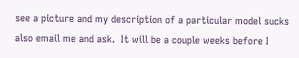see a picture and my description of a particular model sucks also email me and ask.  It will be a couple weeks before I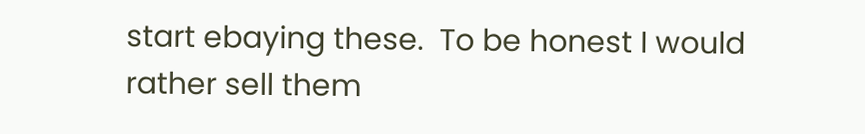start ebaying these.  To be honest I would rather sell them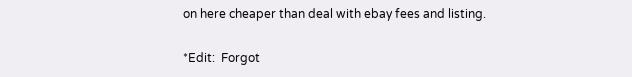on here cheaper than deal with ebay fees and listing.

*Edit:  Forgot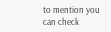to mention you can check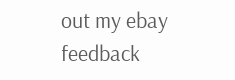out my ebay feedback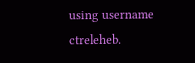using username ctreleheb.